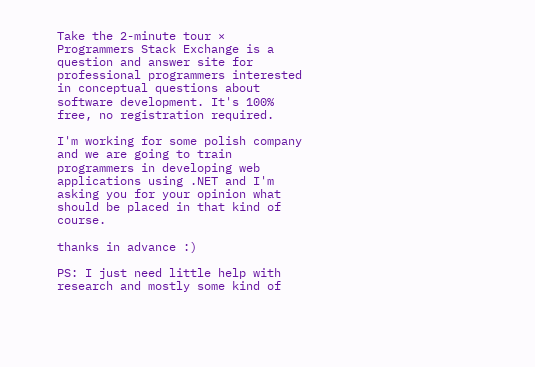Take the 2-minute tour ×
Programmers Stack Exchange is a question and answer site for professional programmers interested in conceptual questions about software development. It's 100% free, no registration required.

I'm working for some polish company and we are going to train programmers in developing web applications using .NET and I'm asking you for your opinion what should be placed in that kind of course.

thanks in advance :)

PS: I just need little help with research and mostly some kind of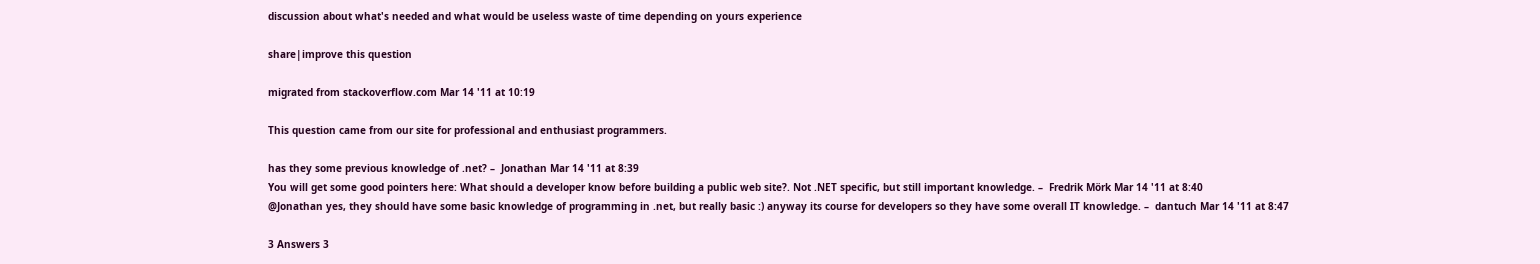discussion about what's needed and what would be useless waste of time depending on yours experience

share|improve this question

migrated from stackoverflow.com Mar 14 '11 at 10:19

This question came from our site for professional and enthusiast programmers.

has they some previous knowledge of .net? –  Jonathan Mar 14 '11 at 8:39
You will get some good pointers here: What should a developer know before building a public web site?. Not .NET specific, but still important knowledge. –  Fredrik Mörk Mar 14 '11 at 8:40
@Jonathan yes, they should have some basic knowledge of programming in .net, but really basic :) anyway its course for developers so they have some overall IT knowledge. –  dantuch Mar 14 '11 at 8:47

3 Answers 3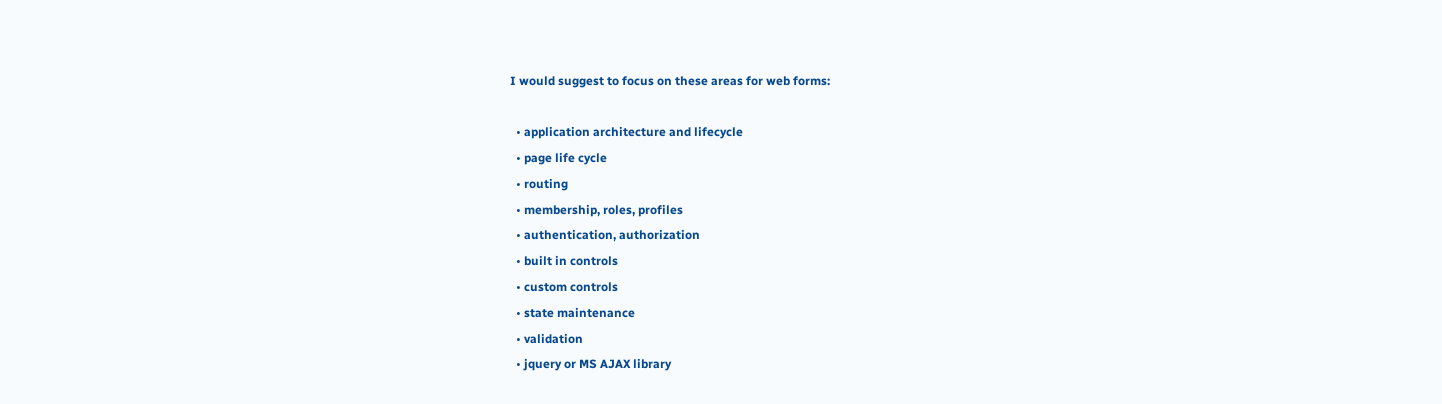I would suggest to focus on these areas for web forms:

  • application architecture and lifecycle
  • page life cycle
  • routing
  • membership, roles, profiles
  • authentication, authorization
  • built in controls
  • custom controls
  • state maintenance
  • validation
  • jquery or MS AJAX library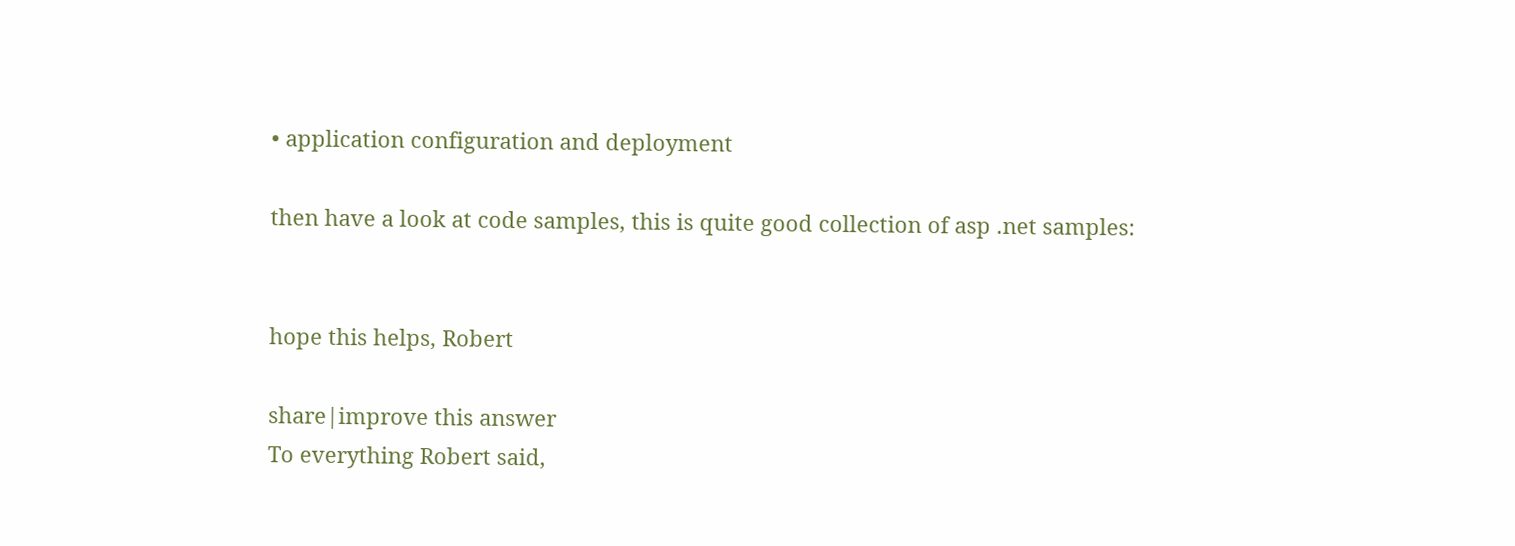• application configuration and deployment

then have a look at code samples, this is quite good collection of asp .net samples:


hope this helps, Robert

share|improve this answer
To everything Robert said,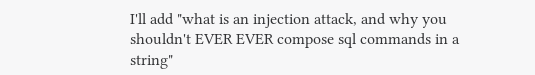I'll add "what is an injection attack, and why you shouldn't EVER EVER compose sql commands in a string"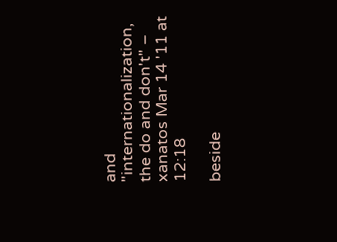and "internationalization, the do and don't" –  xanatos Mar 14 '11 at 12:18

beside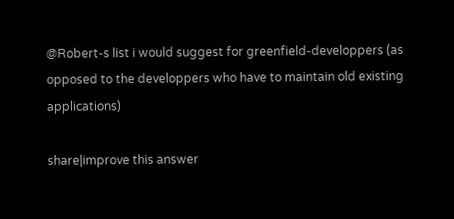@Robert-s list i would suggest for greenfield-developpers (as opposed to the developpers who have to maintain old existing applications)

share|improve this answer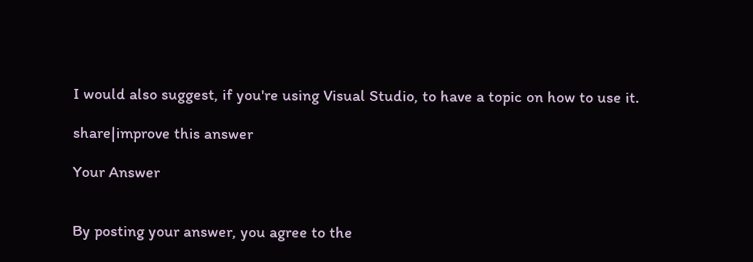I would also suggest, if you're using Visual Studio, to have a topic on how to use it.

share|improve this answer

Your Answer


By posting your answer, you agree to the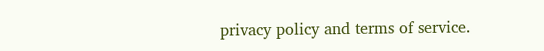privacy policy and terms of service.